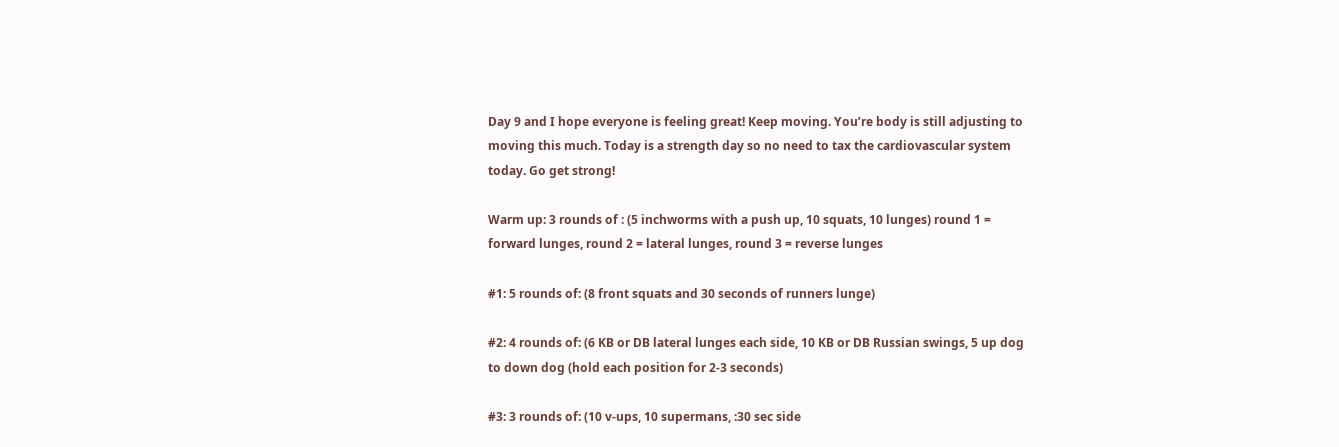Day 9 and I hope everyone is feeling great! Keep moving. You’re body is still adjusting to moving this much. Today is a strength day so no need to tax the cardiovascular system today. Go get strong!

Warm up: 3 rounds of : (5 inchworms with a push up, 10 squats, 10 lunges) round 1 = forward lunges, round 2 = lateral lunges, round 3 = reverse lunges

#1: 5 rounds of: (8 front squats and 30 seconds of runners lunge)

#2: 4 rounds of: (6 KB or DB lateral lunges each side, 10 KB or DB Russian swings, 5 up dog to down dog (hold each position for 2-3 seconds)

#3: 3 rounds of: (10 v-ups, 10 supermans, :30 sec side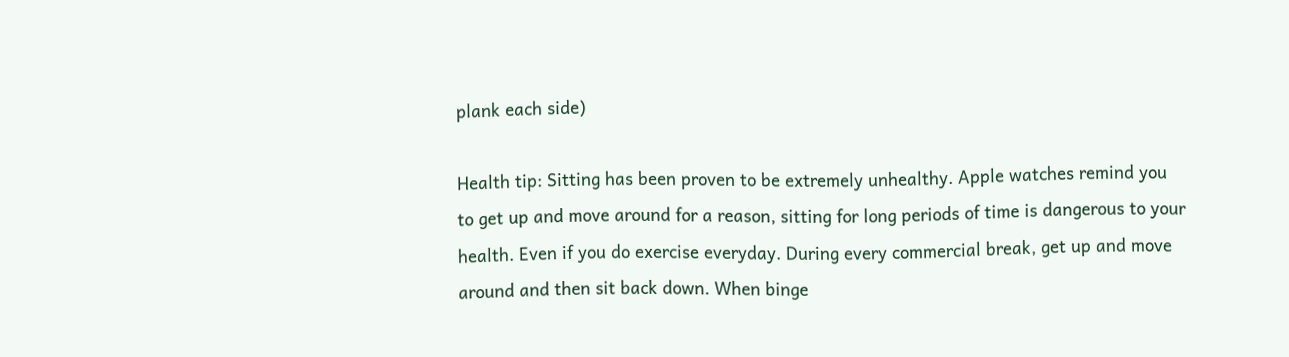plank each side)

Health tip: Sitting has been proven to be extremely unhealthy. Apple watches remind you to get up and move around for a reason, sitting for long periods of time is dangerous to your health. Even if you do exercise everyday. During every commercial break, get up and move around and then sit back down. When binge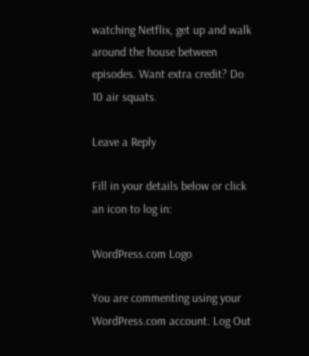watching Netflix, get up and walk around the house between episodes. Want extra credit? Do 10 air squats.

Leave a Reply

Fill in your details below or click an icon to log in:

WordPress.com Logo

You are commenting using your WordPress.com account. Log Out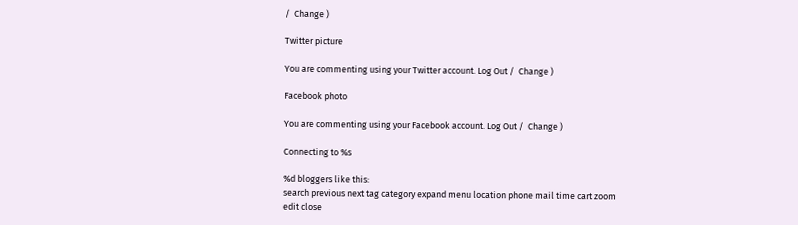/  Change )

Twitter picture

You are commenting using your Twitter account. Log Out /  Change )

Facebook photo

You are commenting using your Facebook account. Log Out /  Change )

Connecting to %s

%d bloggers like this:
search previous next tag category expand menu location phone mail time cart zoom edit close